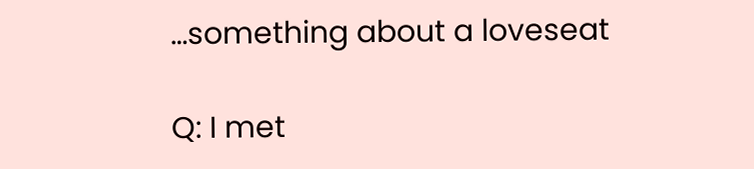…something about a loveseat

Q: I met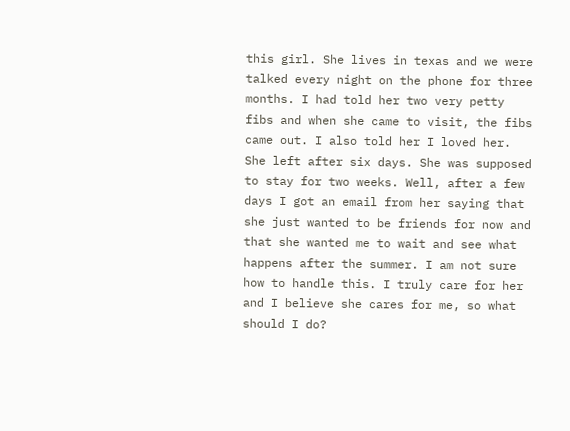this girl. She lives in texas and we were talked every night on the phone for three months. I had told her two very petty fibs and when she came to visit, the fibs came out. I also told her I loved her. She left after six days. She was supposed to stay for two weeks. Well, after a few days I got an email from her saying that she just wanted to be friends for now and that she wanted me to wait and see what happens after the summer. I am not sure how to handle this. I truly care for her and I believe she cares for me, so what should I do?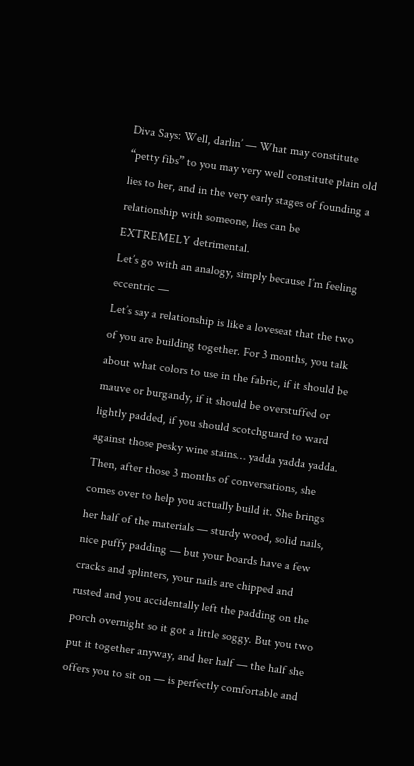Diva Says: Well, darlin’ — What may constitute “petty fibs” to you may very well constitute plain old lies to her, and in the very early stages of founding a relationship with someone, lies can be EXTREMELY detrimental.
Let’s go with an analogy, simply because I’m feeling eccentric —
Let’s say a relationship is like a loveseat that the two of you are building together. For 3 months, you talk about what colors to use in the fabric, if it should be mauve or burgandy, if it should be overstuffed or lightly padded, if you should scotchguard to ward against those pesky wine stains… yadda yadda yadda.
Then, after those 3 months of conversations, she comes over to help you actually build it. She brings her half of the materials — sturdy wood, solid nails, nice puffy padding — but your boards have a few cracks and splinters, your nails are chipped and rusted and you accidentally left the padding on the porch overnight so it got a little soggy. But you two put it together anyway, and her half — the half she offers you to sit on — is perfectly comfortable and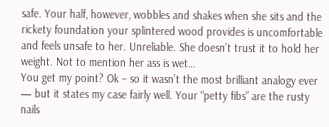safe. Your half, however, wobbles and shakes when she sits and the rickety foundation your splintered wood provides is uncomfortable and feels unsafe to her. Unreliable. She doesn’t trust it to hold her weight. Not to mention her ass is wet…
You get my point? Ok – so it wasn’t the most brilliant analogy ever — but it states my case fairly well. Your “petty fibs” are the rusty nails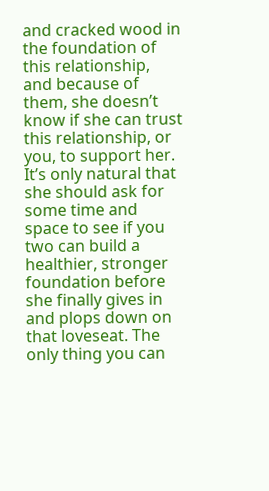and cracked wood in the foundation of this relationship, and because of them, she doesn’t know if she can trust this relationship, or you, to support her. It’s only natural that she should ask for some time and space to see if you two can build a healthier, stronger foundation before she finally gives in and plops down on that loveseat. The only thing you can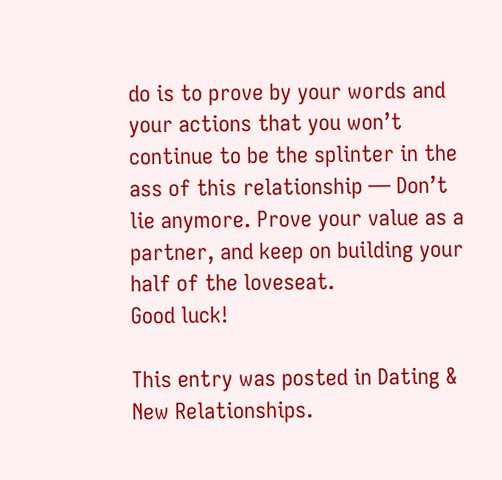do is to prove by your words and your actions that you won’t continue to be the splinter in the ass of this relationship — Don’t lie anymore. Prove your value as a partner, and keep on building your half of the loveseat.
Good luck!

This entry was posted in Dating & New Relationships.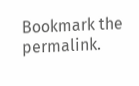Bookmark the permalink.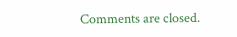Comments are closed.